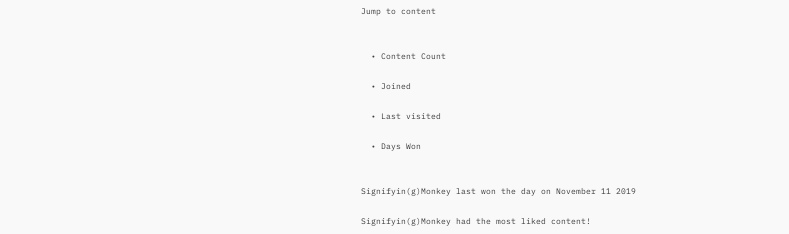Jump to content


  • Content Count

  • Joined

  • Last visited

  • Days Won


Signifyin(g)Monkey last won the day on November 11 2019

Signifyin(g)Monkey had the most liked content!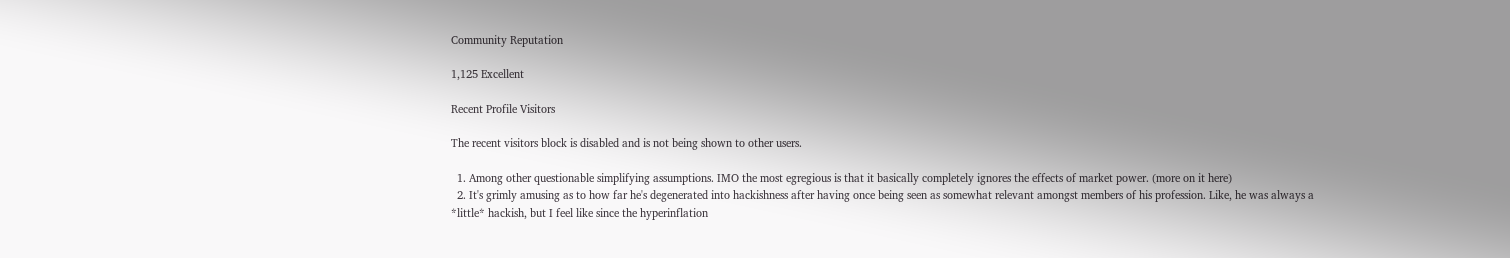Community Reputation

1,125 Excellent

Recent Profile Visitors

The recent visitors block is disabled and is not being shown to other users.

  1. Among other questionable simplifying assumptions. IMO the most egregious is that it basically completely ignores the effects of market power. (more on it here)
  2. It's grimly amusing as to how far he's degenerated into hackishness after having once being seen as somewhat relevant amongst members of his profession. Like, he was always a *little* hackish, but I feel like since the hyperinflation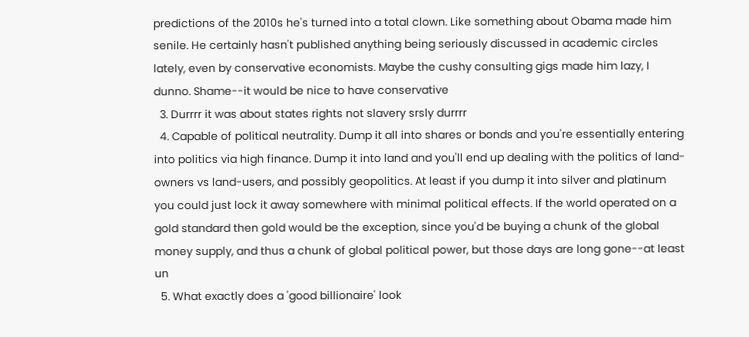predictions of the 2010s he's turned into a total clown. Like something about Obama made him senile. He certainly hasn't published anything being seriously discussed in academic circles lately, even by conservative economists. Maybe the cushy consulting gigs made him lazy, I dunno. Shame--it would be nice to have conservative
  3. Durrrr it was about states rights not slavery srsly durrrr
  4. Capable of political neutrality. Dump it all into shares or bonds and you're essentially entering into politics via high finance. Dump it into land and you'll end up dealing with the politics of land-owners vs land-users, and possibly geopolitics. At least if you dump it into silver and platinum you could just lock it away somewhere with minimal political effects. If the world operated on a gold standard then gold would be the exception, since you'd be buying a chunk of the global money supply, and thus a chunk of global political power, but those days are long gone--at least un
  5. What exactly does a 'good billionaire' look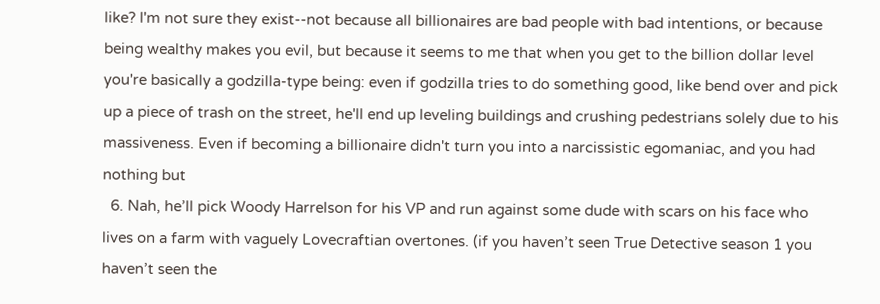like? I'm not sure they exist--not because all billionaires are bad people with bad intentions, or because being wealthy makes you evil, but because it seems to me that when you get to the billion dollar level you're basically a godzilla-type being: even if godzilla tries to do something good, like bend over and pick up a piece of trash on the street, he'll end up leveling buildings and crushing pedestrians solely due to his massiveness. Even if becoming a billionaire didn't turn you into a narcissistic egomaniac, and you had nothing but
  6. Nah, he’ll pick Woody Harrelson for his VP and run against some dude with scars on his face who lives on a farm with vaguely Lovecraftian overtones. (if you haven’t seen True Detective season 1 you haven’t seen the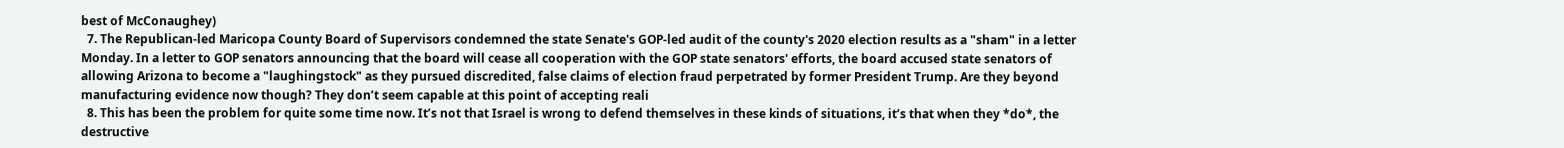best of McConaughey)
  7. The Republican-led Maricopa County Board of Supervisors condemned the state Senate's GOP-led audit of the county's 2020 election results as a "sham" in a letter Monday. In a letter to GOP senators announcing that the board will cease all cooperation with the GOP state senators' efforts, the board accused state senators of allowing Arizona to become a "laughingstock" as they pursued discredited, false claims of election fraud perpetrated by former President Trump. Are they beyond manufacturing evidence now though? They don’t seem capable at this point of accepting reali
  8. This has been the problem for quite some time now. It’s not that Israel is wrong to defend themselves in these kinds of situations, it’s that when they *do*, the destructive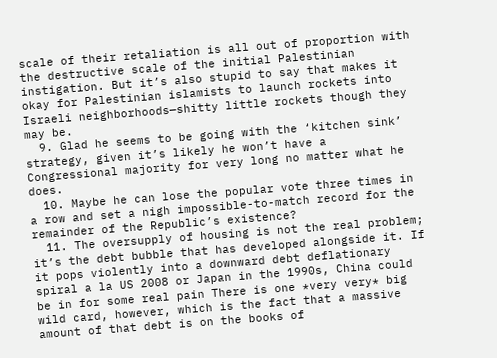scale of their retaliation is all out of proportion with the destructive scale of the initial Palestinian instigation. But it’s also stupid to say that makes it okay for Palestinian islamists to launch rockets into Israeli neighborhoods—shitty little rockets though they may be.
  9. Glad he seems to be going with the ‘kitchen sink’ strategy, given it’s likely he won’t have a Congressional majority for very long no matter what he does.
  10. Maybe he can lose the popular vote three times in a row and set a nigh impossible-to-match record for the remainder of the Republic’s existence?
  11. The oversupply of housing is not the real problem; it’s the debt bubble that has developed alongside it. If it pops violently into a downward debt deflationary spiral a la US 2008 or Japan in the 1990s, China could be in for some real pain There is one *very very* big wild card, however, which is the fact that a massive amount of that debt is on the books of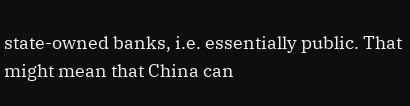state-owned banks, i.e. essentially public. That might mean that China can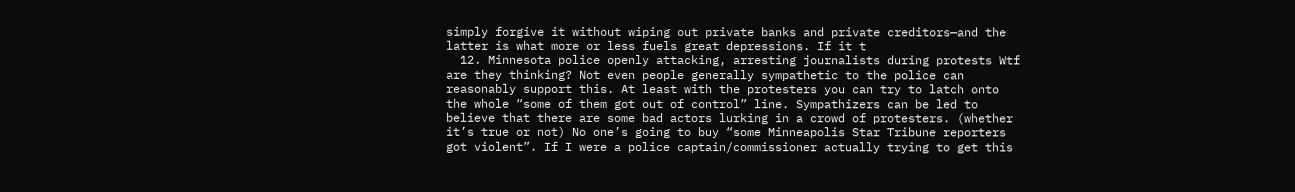simply forgive it without wiping out private banks and private creditors—and the latter is what more or less fuels great depressions. If it t
  12. Minnesota police openly attacking, arresting journalists during protests Wtf are they thinking? Not even people generally sympathetic to the police can reasonably support this. At least with the protesters you can try to latch onto the whole “some of them got out of control” line. Sympathizers can be led to believe that there are some bad actors lurking in a crowd of protesters. (whether it’s true or not) No one’s going to buy “some Minneapolis Star Tribune reporters got violent”. If I were a police captain/commissioner actually trying to get this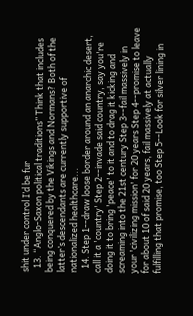shit under control I’d be fur
  13. “Anglo-Saxon political traditions” Think that includes being conquered by the Vikings and Normans? Both of the latter’s descendants are currently supportive of nationalized healthcare...
  14. Step 1--draw loose border around an anarchic desert, call it a 'country' Step 2--invade said country, say you're doing it to bring 'peace' to it and to drag it kicking and screaming into the 21st century Step 3--fail massively in your 'civilizing mission' for 20 years Step 4--promise to leave for about 10 of said 20 years, fail massively at actually fulfilling that promise, too Step 5--Look for silver lining in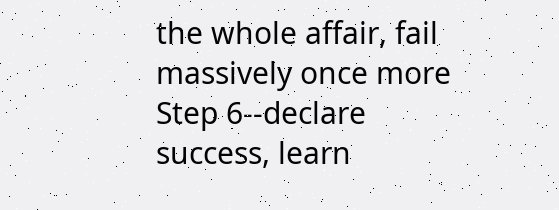the whole affair, fail massively once more Step 6--declare success, learn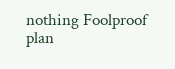nothing Foolproof plan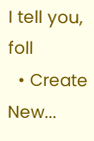I tell you, foll
  • Create New...